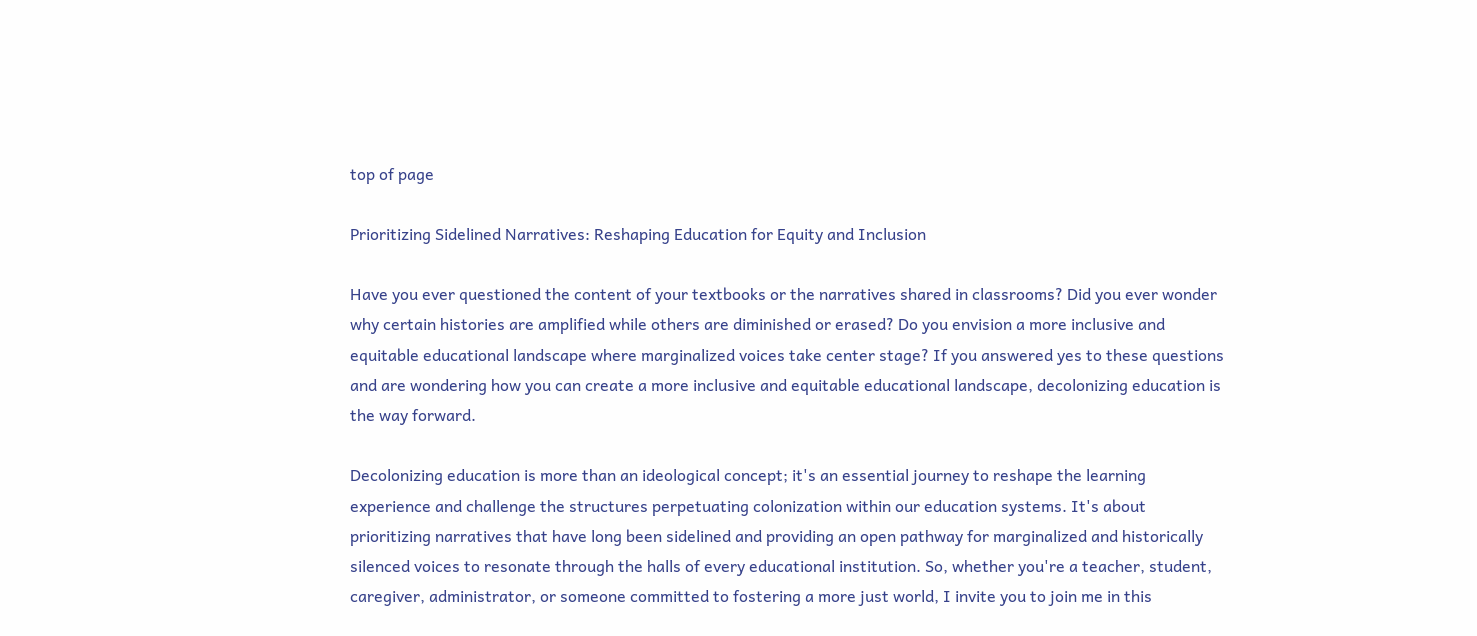top of page

Prioritizing Sidelined Narratives: Reshaping Education for Equity and Inclusion

Have you ever questioned the content of your textbooks or the narratives shared in classrooms? Did you ever wonder why certain histories are amplified while others are diminished or erased? Do you envision a more inclusive and equitable educational landscape where marginalized voices take center stage? If you answered yes to these questions and are wondering how you can create a more inclusive and equitable educational landscape, decolonizing education is the way forward.

Decolonizing education is more than an ideological concept; it's an essential journey to reshape the learning experience and challenge the structures perpetuating colonization within our education systems. It's about prioritizing narratives that have long been sidelined and providing an open pathway for marginalized and historically silenced voices to resonate through the halls of every educational institution. So, whether you're a teacher, student, caregiver, administrator, or someone committed to fostering a more just world, I invite you to join me in this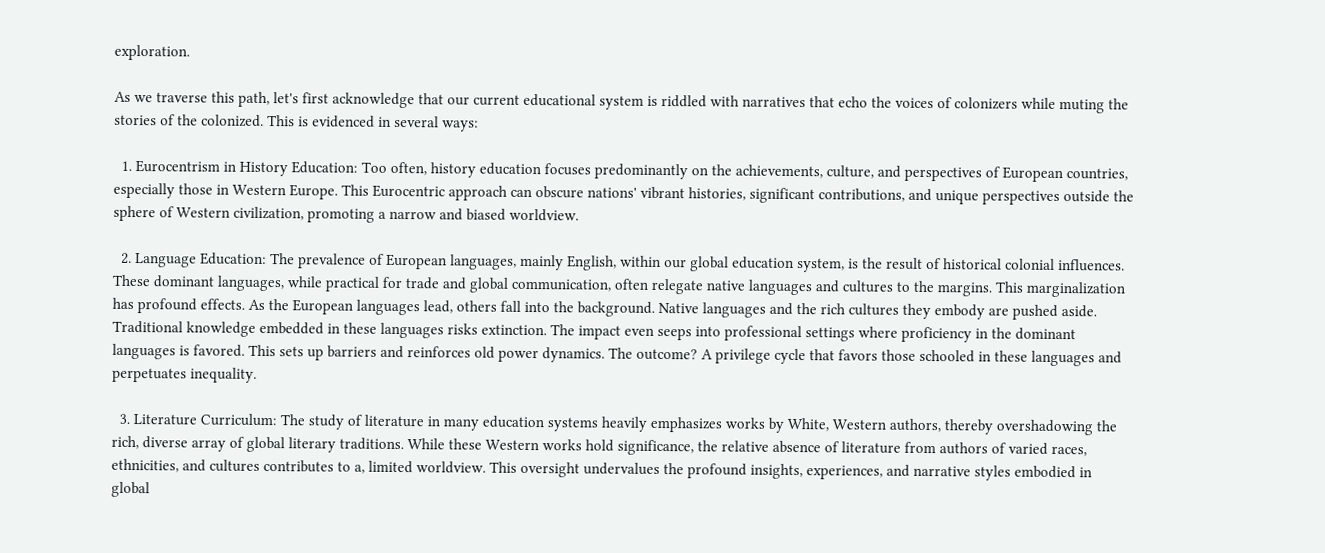exploration.

As we traverse this path, let's first acknowledge that our current educational system is riddled with narratives that echo the voices of colonizers while muting the stories of the colonized. This is evidenced in several ways:

  1. Eurocentrism in History Education: Too often, history education focuses predominantly on the achievements, culture, and perspectives of European countries, especially those in Western Europe. This Eurocentric approach can obscure nations' vibrant histories, significant contributions, and unique perspectives outside the sphere of Western civilization, promoting a narrow and biased worldview.

  2. Language Education: The prevalence of European languages, mainly English, within our global education system, is the result of historical colonial influences. These dominant languages, while practical for trade and global communication, often relegate native languages and cultures to the margins. This marginalization has profound effects. As the European languages lead, others fall into the background. Native languages and the rich cultures they embody are pushed aside. Traditional knowledge embedded in these languages risks extinction. The impact even seeps into professional settings where proficiency in the dominant languages is favored. This sets up barriers and reinforces old power dynamics. The outcome? A privilege cycle that favors those schooled in these languages and perpetuates inequality.

  3. Literature Curriculum: The study of literature in many education systems heavily emphasizes works by White, Western authors, thereby overshadowing the rich, diverse array of global literary traditions. While these Western works hold significance, the relative absence of literature from authors of varied races, ethnicities, and cultures contributes to a, limited worldview. This oversight undervalues the profound insights, experiences, and narrative styles embodied in global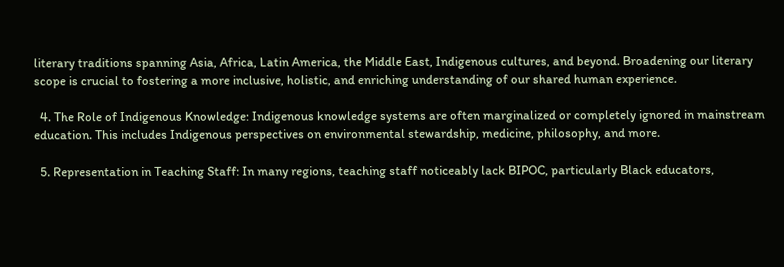literary traditions spanning Asia, Africa, Latin America, the Middle East, Indigenous cultures, and beyond. Broadening our literary scope is crucial to fostering a more inclusive, holistic, and enriching understanding of our shared human experience.

  4. The Role of Indigenous Knowledge: Indigenous knowledge systems are often marginalized or completely ignored in mainstream education. This includes Indigenous perspectives on environmental stewardship, medicine, philosophy, and more.

  5. Representation in Teaching Staff: In many regions, teaching staff noticeably lack BIPOC, particularly Black educators,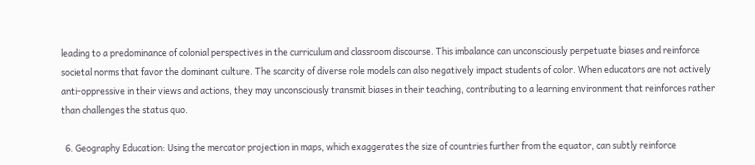leading to a predominance of colonial perspectives in the curriculum and classroom discourse. This imbalance can unconsciously perpetuate biases and reinforce societal norms that favor the dominant culture. The scarcity of diverse role models can also negatively impact students of color. When educators are not actively anti-oppressive in their views and actions, they may unconsciously transmit biases in their teaching, contributing to a learning environment that reinforces rather than challenges the status quo.

  6. Geography Education: Using the mercator projection in maps, which exaggerates the size of countries further from the equator, can subtly reinforce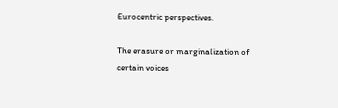Eurocentric perspectives.

The erasure or marginalization of certain voices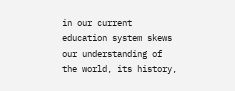in our current education system skews our understanding of the world, its history,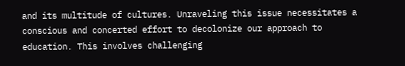and its multitude of cultures. Unraveling this issue necessitates a conscious and concerted effort to decolonize our approach to education. This involves challenging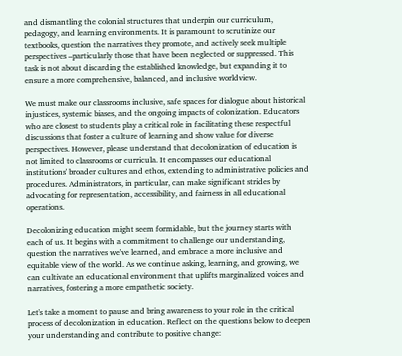and dismantling the colonial structures that underpin our curriculum, pedagogy, and learning environments. It is paramount to scrutinize our textbooks, question the narratives they promote, and actively seek multiple perspectives –particularly those that have been neglected or suppressed. This task is not about discarding the established knowledge, but expanding it to ensure a more comprehensive, balanced, and inclusive worldview.

We must make our classrooms inclusive, safe spaces for dialogue about historical injustices, systemic biases, and the ongoing impacts of colonization. Educators who are closest to students play a critical role in facilitating these respectful discussions that foster a culture of learning and show value for diverse perspectives. However, please understand that decolonization of education is not limited to classrooms or curricula. It encompasses our educational institutions' broader cultures and ethos, extending to administrative policies and procedures. Administrators, in particular, can make significant strides by advocating for representation, accessibility, and fairness in all educational operations.

Decolonizing education might seem formidable, but the journey starts with each of us. It begins with a commitment to challenge our understanding, question the narratives we've learned, and embrace a more inclusive and equitable view of the world. As we continue asking, learning, and growing, we can cultivate an educational environment that uplifts marginalized voices and narratives, fostering a more empathetic society.

Let's take a moment to pause and bring awareness to your role in the critical process of decolonization in education. Reflect on the questions below to deepen your understanding and contribute to positive change: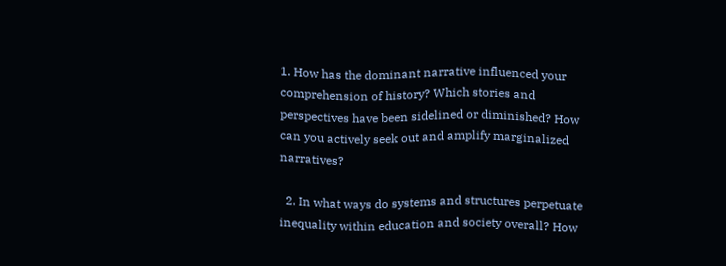1. How has the dominant narrative influenced your comprehension of history? Which stories and perspectives have been sidelined or diminished? How can you actively seek out and amplify marginalized narratives?

  2. In what ways do systems and structures perpetuate inequality within education and society overall? How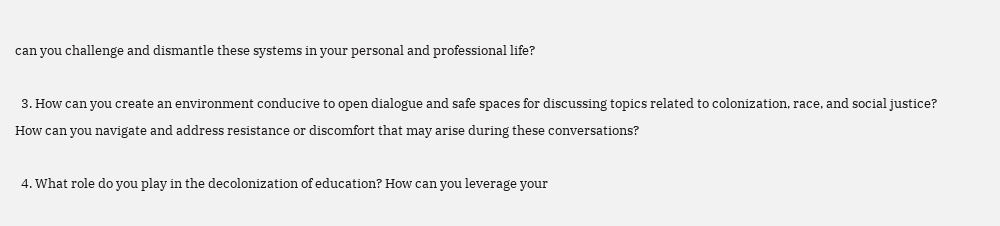can you challenge and dismantle these systems in your personal and professional life?

  3. How can you create an environment conducive to open dialogue and safe spaces for discussing topics related to colonization, race, and social justice? How can you navigate and address resistance or discomfort that may arise during these conversations?

  4. What role do you play in the decolonization of education? How can you leverage your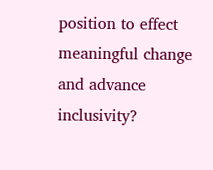position to effect meaningful change and advance inclusivity?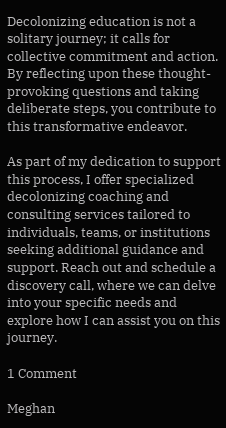Decolonizing education is not a solitary journey; it calls for collective commitment and action. By reflecting upon these thought-provoking questions and taking deliberate steps, you contribute to this transformative endeavor.

As part of my dedication to support this process, I offer specialized decolonizing coaching and consulting services tailored to individuals, teams, or institutions seeking additional guidance and support. Reach out and schedule a discovery call, where we can delve into your specific needs and explore how I can assist you on this journey.

1 Comment

Meghan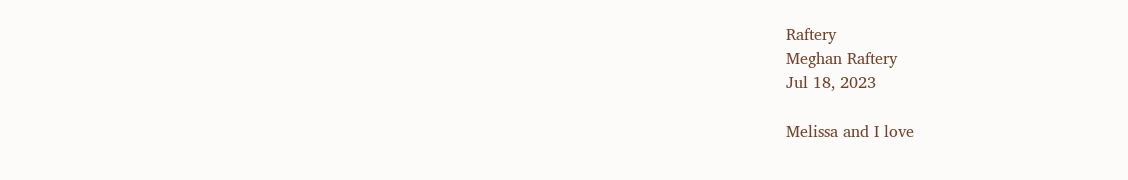Raftery
Meghan Raftery
Jul 18, 2023

Melissa and I love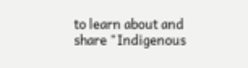to learn about and share "Indigenous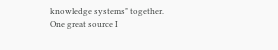knowledge systems" together. One great source I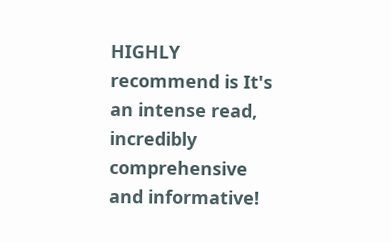HIGHLY recommend is It's an intense read, incredibly comprehensive and informative!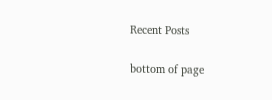Recent Posts

bottom of page